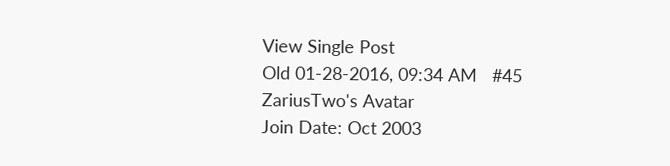View Single Post
Old 01-28-2016, 09:34 AM   #45
ZariusTwo's Avatar
Join Date: Oct 2003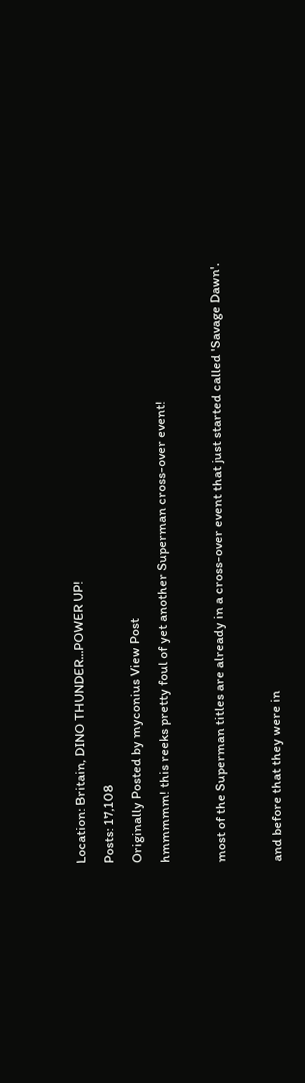Location: Britain, DINO THUNDER...POWER UP!
Posts: 17,108
Originally Posted by myconius View Post
hmmmmm! this reeks pretty foul of yet another Superman cross-over event!

most of the Superman titles are already in a cross-over event that just started called 'Savage Dawn'.

and before that they were in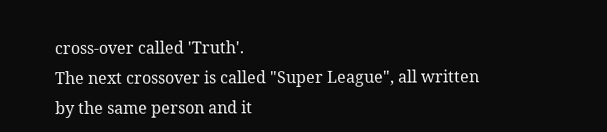cross-over called 'Truth'.
The next crossover is called "Super League", all written by the same person and it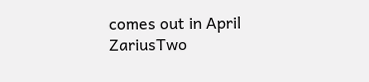comes out in April
ZariusTwo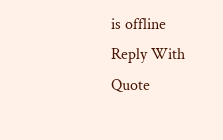is offline   Reply With Quote